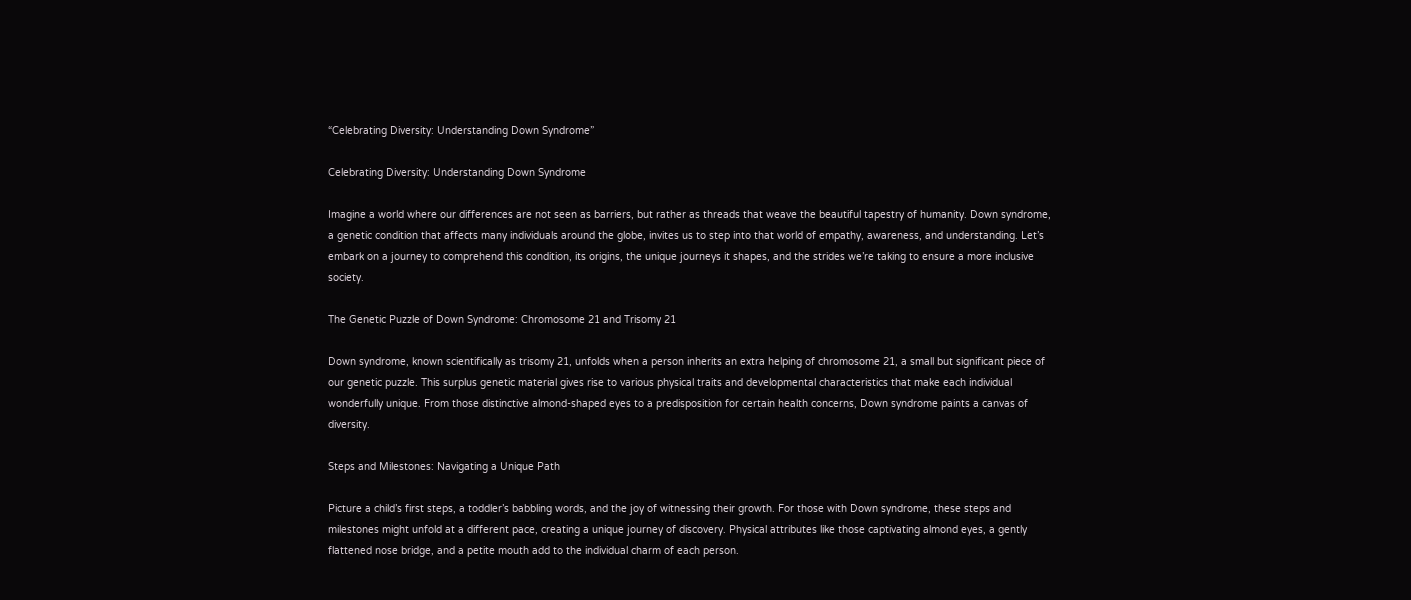“Celebrating Diversity: Understanding Down Syndrome”

Celebrating Diversity: Understanding Down Syndrome

Imagine a world where our differences are not seen as barriers, but rather as threads that weave the beautiful tapestry of humanity. Down syndrome, a genetic condition that affects many individuals around the globe, invites us to step into that world of empathy, awareness, and understanding. Let’s embark on a journey to comprehend this condition, its origins, the unique journeys it shapes, and the strides we’re taking to ensure a more inclusive society.

The Genetic Puzzle of Down Syndrome: Chromosome 21 and Trisomy 21

Down syndrome, known scientifically as trisomy 21, unfolds when a person inherits an extra helping of chromosome 21, a small but significant piece of our genetic puzzle. This surplus genetic material gives rise to various physical traits and developmental characteristics that make each individual wonderfully unique. From those distinctive almond-shaped eyes to a predisposition for certain health concerns, Down syndrome paints a canvas of diversity.

Steps and Milestones: Navigating a Unique Path

Picture a child’s first steps, a toddler’s babbling words, and the joy of witnessing their growth. For those with Down syndrome, these steps and milestones might unfold at a different pace, creating a unique journey of discovery. Physical attributes like those captivating almond eyes, a gently flattened nose bridge, and a petite mouth add to the individual charm of each person.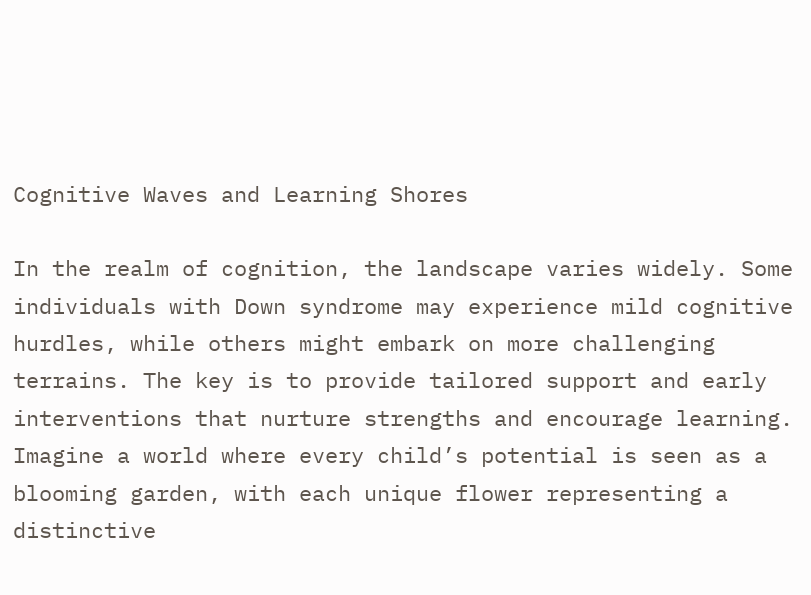Cognitive Waves and Learning Shores

In the realm of cognition, the landscape varies widely. Some individuals with Down syndrome may experience mild cognitive hurdles, while others might embark on more challenging terrains. The key is to provide tailored support and early interventions that nurture strengths and encourage learning. Imagine a world where every child’s potential is seen as a blooming garden, with each unique flower representing a distinctive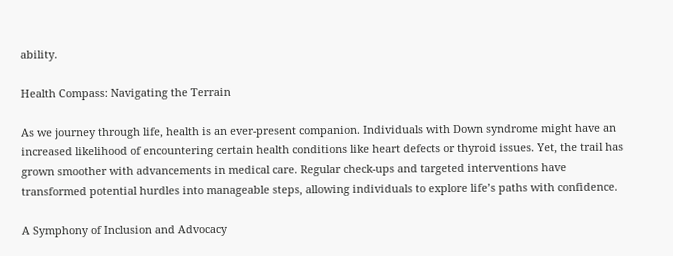ability.

Health Compass: Navigating the Terrain

As we journey through life, health is an ever-present companion. Individuals with Down syndrome might have an increased likelihood of encountering certain health conditions like heart defects or thyroid issues. Yet, the trail has grown smoother with advancements in medical care. Regular check-ups and targeted interventions have transformed potential hurdles into manageable steps, allowing individuals to explore life’s paths with confidence.

A Symphony of Inclusion and Advocacy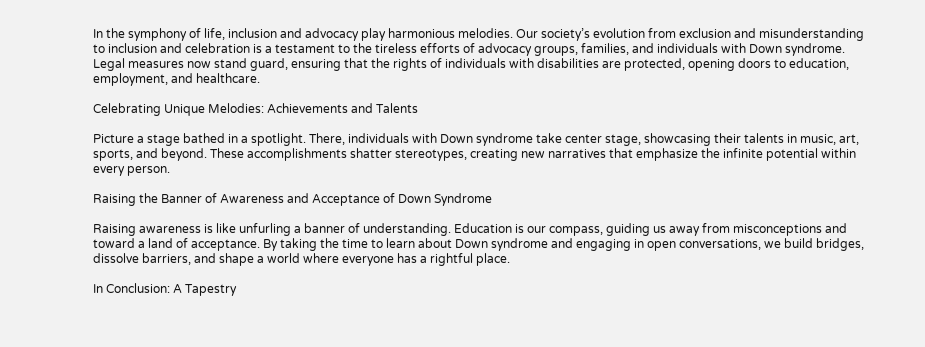In the symphony of life, inclusion and advocacy play harmonious melodies. Our society’s evolution from exclusion and misunderstanding to inclusion and celebration is a testament to the tireless efforts of advocacy groups, families, and individuals with Down syndrome. Legal measures now stand guard, ensuring that the rights of individuals with disabilities are protected, opening doors to education, employment, and healthcare.

Celebrating Unique Melodies: Achievements and Talents

Picture a stage bathed in a spotlight. There, individuals with Down syndrome take center stage, showcasing their talents in music, art, sports, and beyond. These accomplishments shatter stereotypes, creating new narratives that emphasize the infinite potential within every person.

Raising the Banner of Awareness and Acceptance of Down Syndrome

Raising awareness is like unfurling a banner of understanding. Education is our compass, guiding us away from misconceptions and toward a land of acceptance. By taking the time to learn about Down syndrome and engaging in open conversations, we build bridges, dissolve barriers, and shape a world where everyone has a rightful place.

In Conclusion: A Tapestry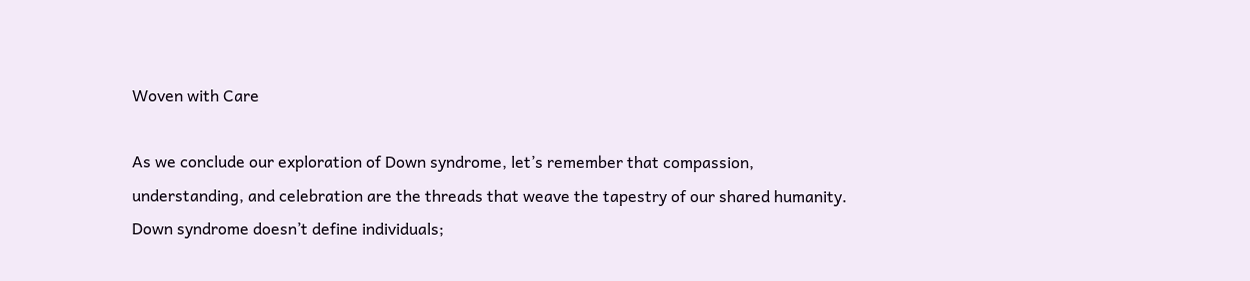Woven with Care

As we conclude our exploration of Down syndrome, let’s remember that compassion, understanding, and celebration are the threads that weave the tapestry of our shared humanity. Down syndrome doesn’t define individuals;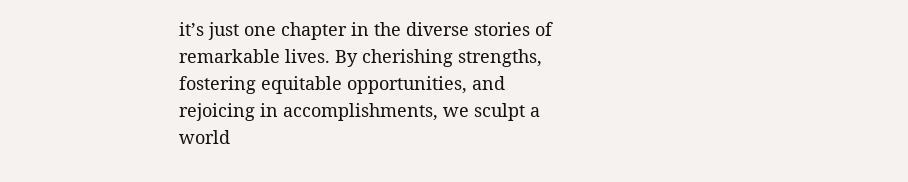it’s just one chapter in the diverse stories of remarkable lives. By cherishing strengths, fostering equitable opportunities, and rejoicing in accomplishments, we sculpt a world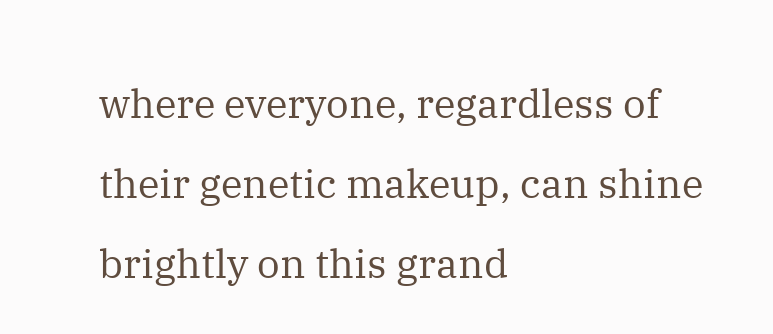where everyone, regardless of their genetic makeup, can shine brightly on this grand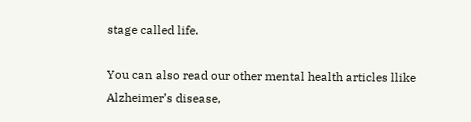stage called life.

You can also read our other mental health articles llike Alzheimer’s disease,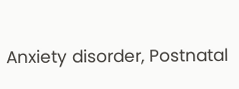Anxiety disorder, Postnatal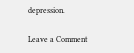depression.

Leave a Comment